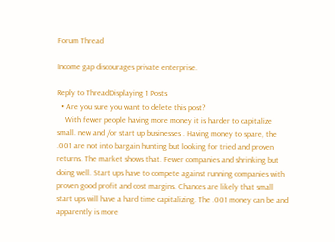Forum Thread

Income gap discourages private enterprise.

Reply to ThreadDisplaying 1 Posts
  • Are you sure you want to delete this post?
    With fewer people having more money it is harder to capitalize small. new and /or start up businesses . Having money to spare, the .001 are not into bargain hunting but looking for tried and proven returns. The market shows that. Fewer companies and shrinking but doing well. Start ups have to compete against running companies with proven good profit and cost margins. Chances are likely that small start ups will have a hard time capitalizing. The .001 money can be and apparently is more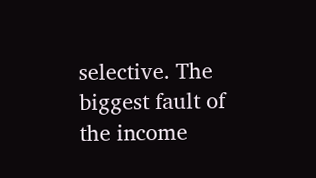selective. The biggest fault of the income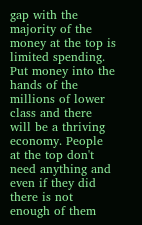gap with the majority of the money at the top is limited spending. Put money into the hands of the millions of lower class and there will be a thriving economy. People at the top don't need anything and even if they did there is not enough of them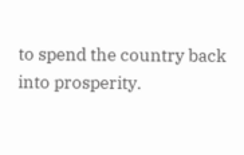to spend the country back into prosperity.